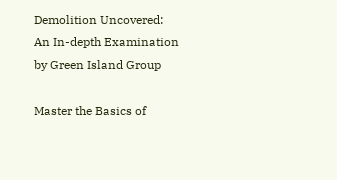Demolition Uncovered: An In-depth Examination by Green Island Group

Master the Basics of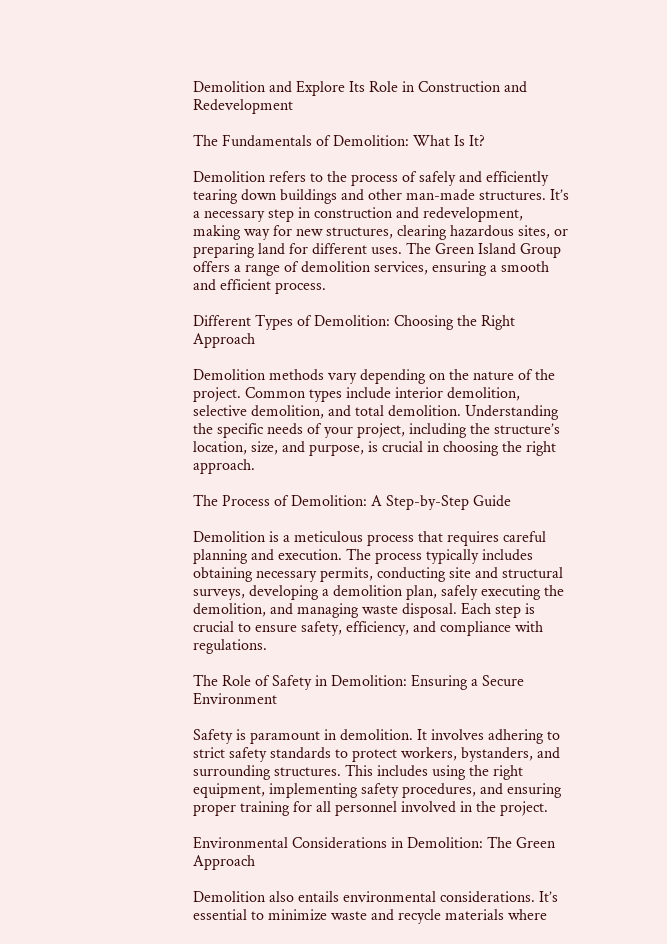Demolition and Explore Its Role in Construction and Redevelopment

The Fundamentals of Demolition: What Is It?

Demolition refers to the process of safely and efficiently tearing down buildings and other man-made structures. It’s a necessary step in construction and redevelopment, making way for new structures, clearing hazardous sites, or preparing land for different uses. The Green Island Group offers a range of demolition services, ensuring a smooth and efficient process.

Different Types of Demolition: Choosing the Right Approach

Demolition methods vary depending on the nature of the project. Common types include interior demolition, selective demolition, and total demolition. Understanding the specific needs of your project, including the structure’s location, size, and purpose, is crucial in choosing the right approach.

The Process of Demolition: A Step-by-Step Guide

Demolition is a meticulous process that requires careful planning and execution. The process typically includes obtaining necessary permits, conducting site and structural surveys, developing a demolition plan, safely executing the demolition, and managing waste disposal. Each step is crucial to ensure safety, efficiency, and compliance with regulations.

The Role of Safety in Demolition: Ensuring a Secure Environment

Safety is paramount in demolition. It involves adhering to strict safety standards to protect workers, bystanders, and surrounding structures. This includes using the right equipment, implementing safety procedures, and ensuring proper training for all personnel involved in the project.

Environmental Considerations in Demolition: The Green Approach

Demolition also entails environmental considerations. It’s essential to minimize waste and recycle materials where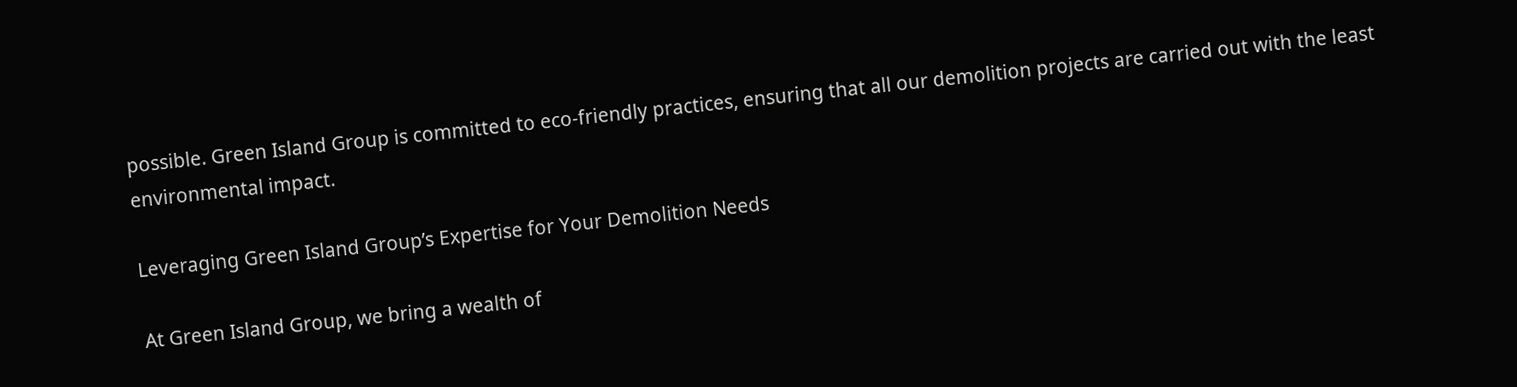possible. Green Island Group is committed to eco-friendly practices, ensuring that all our demolition projects are carried out with the least environmental impact.

Leveraging Green Island Group’s Expertise for Your Demolition Needs

At Green Island Group, we bring a wealth of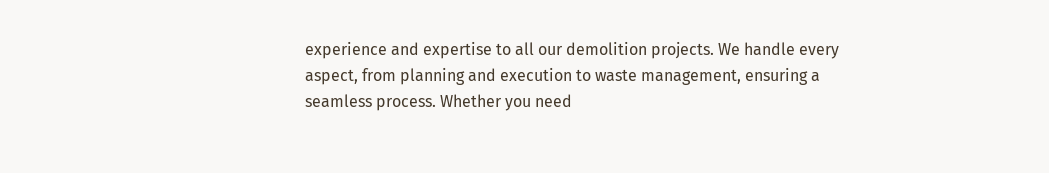experience and expertise to all our demolition projects. We handle every aspect, from planning and execution to waste management, ensuring a seamless process. Whether you need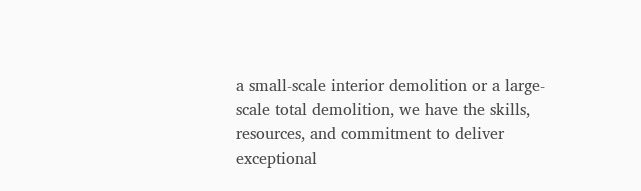a small-scale interior demolition or a large-scale total demolition, we have the skills, resources, and commitment to deliver exceptional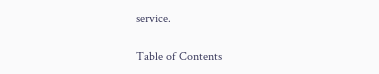service.

Table of Contents